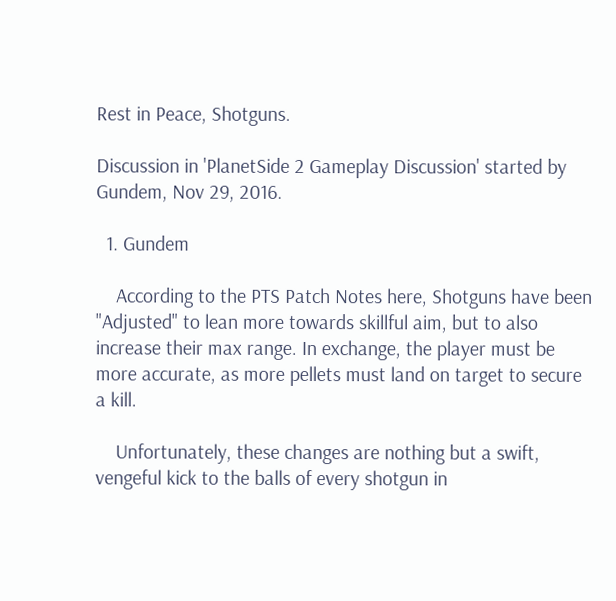Rest in Peace, Shotguns.

Discussion in 'PlanetSide 2 Gameplay Discussion' started by Gundem, Nov 29, 2016.

  1. Gundem

    According to the PTS Patch Notes here, Shotguns have been "Adjusted" to lean more towards skillful aim, but to also increase their max range. In exchange, the player must be more accurate, as more pellets must land on target to secure a kill.

    Unfortunately, these changes are nothing but a swift, vengeful kick to the balls of every shotgun in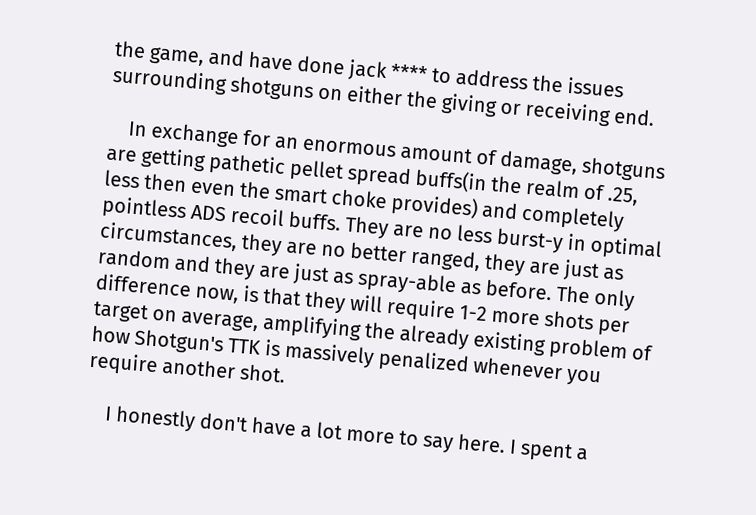the game, and have done jack **** to address the issues surrounding shotguns on either the giving or receiving end.

    In exchange for an enormous amount of damage, shotguns are getting pathetic pellet spread buffs(in the realm of .25, less then even the smart choke provides) and completely pointless ADS recoil buffs. They are no less burst-y in optimal circumstances, they are no better ranged, they are just as random and they are just as spray-able as before. The only difference now, is that they will require 1-2 more shots per target on average, amplifying the already existing problem of how Shotgun's TTK is massively penalized whenever you require another shot.

    I honestly don't have a lot more to say here. I spent a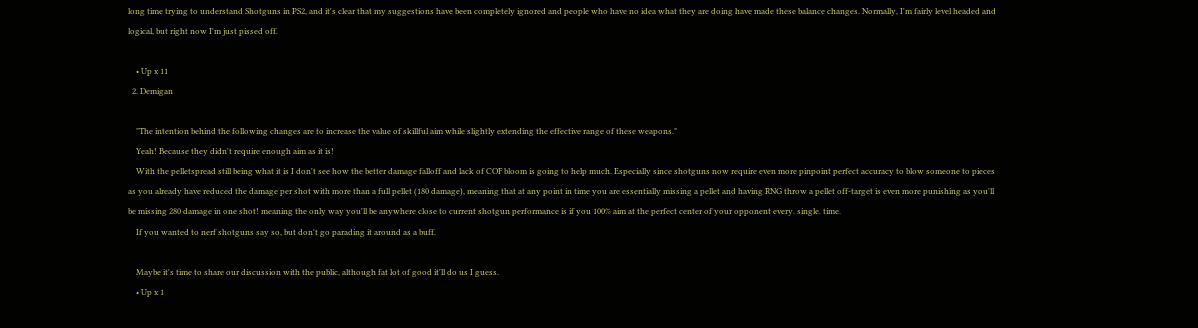long time trying to understand Shotguns in PS2, and it's clear that my suggestions have been completely ignored and people who have no idea what they are doing have made these balance changes. Normally, I'm fairly level headed and logical, but right now I'm just pissed off.

    • Up x 11
  2. Demigan

    "The intention behind the following changes are to increase the value of skillful aim while slightly extending the effective range of these weapons."
    Yeah! Because they didn't require enough aim as it is!
    With the pelletspread still being what it is I don't see how the better damage falloff and lack of COF bloom is going to help much. Especially since shotguns now require even more pinpoint perfect accuracy to blow someone to pieces as you already have reduced the damage per shot with more than a full pellet (180 damage), meaning that at any point in time you are essentially missing a pellet and having RNG throw a pellet off-target is even more punishing as you'll be missing 280 damage in one shot! meaning the only way you'll be anywhere close to current shotgun performance is if you 100% aim at the perfect center of your opponent every. single. time.
    If you wanted to nerf shotguns say so, but don't go parading it around as a buff.

    Maybe it's time to share our discussion with the public, although fat lot of good it'll do us I guess.
    • Up x 1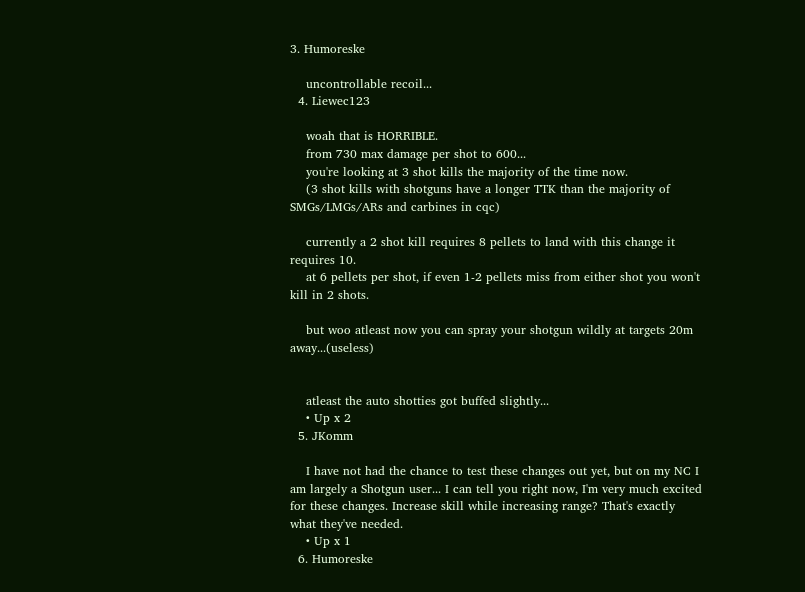3. Humoreske

    uncontrollable recoil...
  4. Liewec123

    woah that is HORRIBLE.
    from 730 max damage per shot to 600...
    you're looking at 3 shot kills the majority of the time now.
    (3 shot kills with shotguns have a longer TTK than the majority of SMGs/LMGs/ARs and carbines in cqc)

    currently a 2 shot kill requires 8 pellets to land with this change it requires 10.
    at 6 pellets per shot, if even 1-2 pellets miss from either shot you won't kill in 2 shots.

    but woo atleast now you can spray your shotgun wildly at targets 20m away...(useless)


    atleast the auto shotties got buffed slightly...
    • Up x 2
  5. JKomm

    I have not had the chance to test these changes out yet, but on my NC I am largely a Shotgun user... I can tell you right now, I'm very much excited for these changes. Increase skill while increasing range? That's exactly what they've needed.
    • Up x 1
  6. Humoreske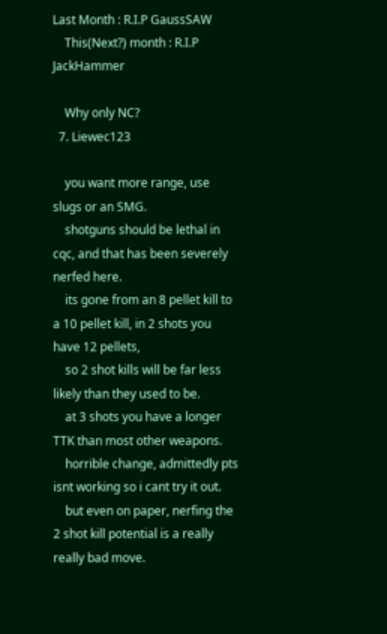Last Month : R.I.P GaussSAW
    This(Next?) month : R.I.P JackHammer

    Why only NC?
  7. Liewec123

    you want more range, use slugs or an SMG.
    shotguns should be lethal in cqc, and that has been severely nerfed here.
    its gone from an 8 pellet kill to a 10 pellet kill, in 2 shots you have 12 pellets,
    so 2 shot kills will be far less likely than they used to be.
    at 3 shots you have a longer TTK than most other weapons.
    horrible change, admittedly pts isnt working so i cant try it out.
    but even on paper, nerfing the 2 shot kill potential is a really really bad move.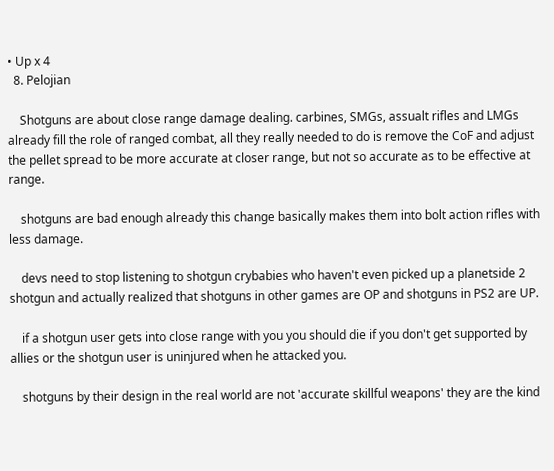• Up x 4
  8. Pelojian

    Shotguns are about close range damage dealing. carbines, SMGs, assualt rifles and LMGs already fill the role of ranged combat, all they really needed to do is remove the CoF and adjust the pellet spread to be more accurate at closer range, but not so accurate as to be effective at range.

    shotguns are bad enough already this change basically makes them into bolt action rifles with less damage.

    devs need to stop listening to shotgun crybabies who haven't even picked up a planetside 2 shotgun and actually realized that shotguns in other games are OP and shotguns in PS2 are UP.

    if a shotgun user gets into close range with you you should die if you don't get supported by allies or the shotgun user is uninjured when he attacked you.

    shotguns by their design in the real world are not 'accurate skillful weapons' they are the kind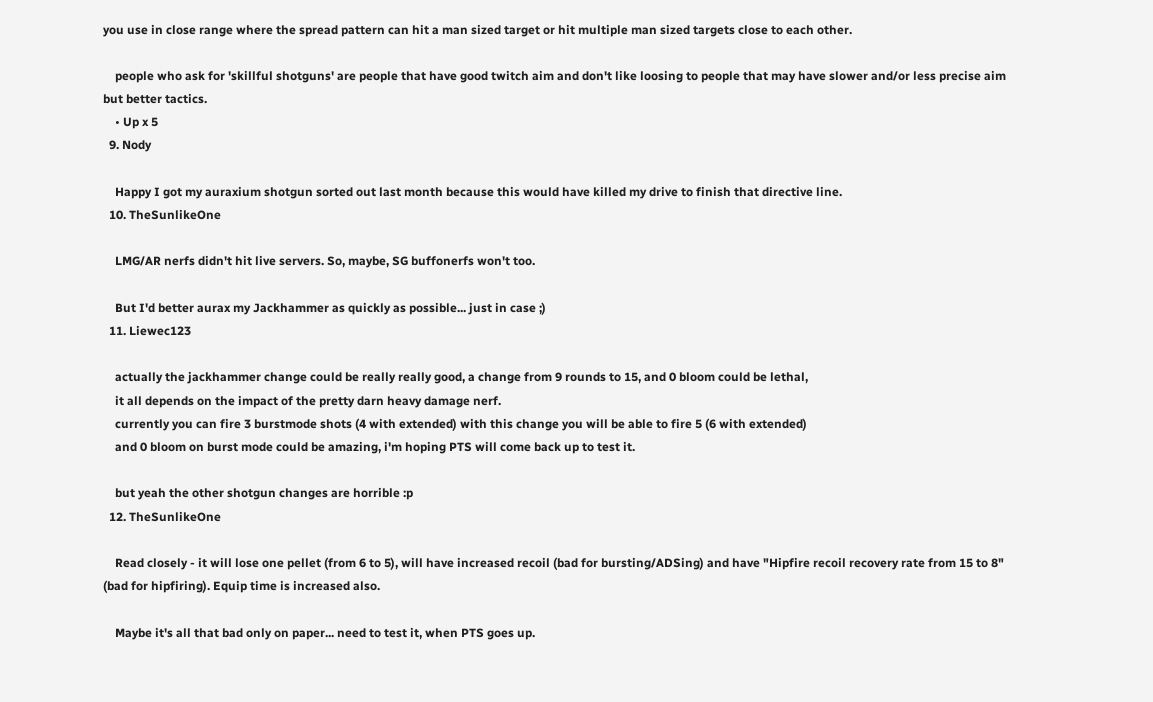you use in close range where the spread pattern can hit a man sized target or hit multiple man sized targets close to each other.

    people who ask for 'skillful shotguns' are people that have good twitch aim and don't like loosing to people that may have slower and/or less precise aim but better tactics.
    • Up x 5
  9. Nody

    Happy I got my auraxium shotgun sorted out last month because this would have killed my drive to finish that directive line.
  10. TheSunlikeOne

    LMG/AR nerfs didn't hit live servers. So, maybe, SG buffonerfs won't too.

    But I'd better aurax my Jackhammer as quickly as possible... just in case ;)
  11. Liewec123

    actually the jackhammer change could be really really good, a change from 9 rounds to 15, and 0 bloom could be lethal,
    it all depends on the impact of the pretty darn heavy damage nerf.
    currently you can fire 3 burstmode shots (4 with extended) with this change you will be able to fire 5 (6 with extended)
    and 0 bloom on burst mode could be amazing, i'm hoping PTS will come back up to test it.

    but yeah the other shotgun changes are horrible :p
  12. TheSunlikeOne

    Read closely - it will lose one pellet (from 6 to 5), will have increased recoil (bad for bursting/ADSing) and have "Hipfire recoil recovery rate from 15 to 8" (bad for hipfiring). Equip time is increased also.

    Maybe it's all that bad only on paper... need to test it, when PTS goes up.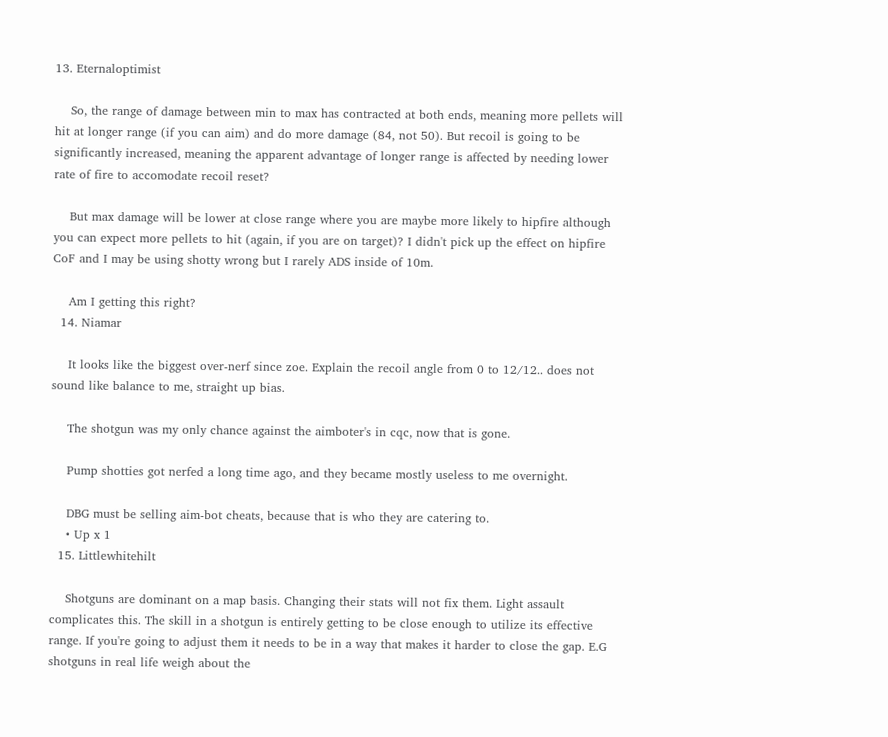13. Eternaloptimist

    So, the range of damage between min to max has contracted at both ends, meaning more pellets will hit at longer range (if you can aim) and do more damage (84, not 50). But recoil is going to be significantly increased, meaning the apparent advantage of longer range is affected by needing lower rate of fire to accomodate recoil reset?

    But max damage will be lower at close range where you are maybe more likely to hipfire although you can expect more pellets to hit (again, if you are on target)? I didn't pick up the effect on hipfire CoF and I may be using shotty wrong but I rarely ADS inside of 10m.

    Am I getting this right?
  14. Niamar

    It looks like the biggest over-nerf since zoe. Explain the recoil angle from 0 to 12/12.. does not sound like balance to me, straight up bias.

    The shotgun was my only chance against the aimboter's in cqc, now that is gone.

    Pump shotties got nerfed a long time ago, and they became mostly useless to me overnight.

    DBG must be selling aim-bot cheats, because that is who they are catering to.
    • Up x 1
  15. Littlewhitehilt

    Shotguns are dominant on a map basis. Changing their stats will not fix them. Light assault complicates this. The skill in a shotgun is entirely getting to be close enough to utilize its effective range. If you're going to adjust them it needs to be in a way that makes it harder to close the gap. E.G shotguns in real life weigh about the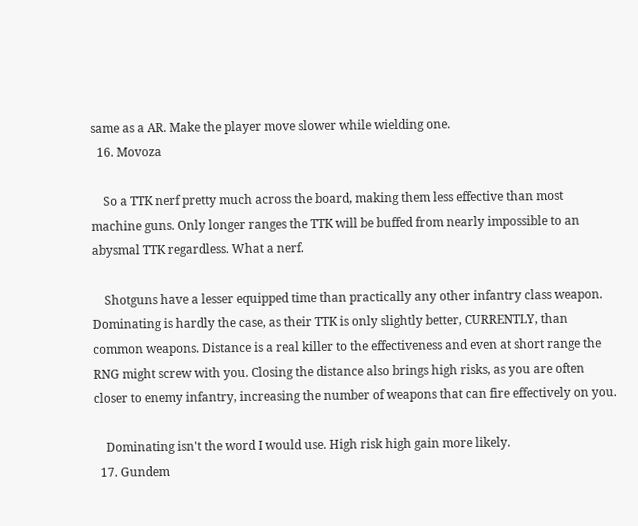same as a AR. Make the player move slower while wielding one.
  16. Movoza

    So a TTK nerf pretty much across the board, making them less effective than most machine guns. Only longer ranges the TTK will be buffed from nearly impossible to an abysmal TTK regardless. What a nerf.

    Shotguns have a lesser equipped time than practically any other infantry class weapon. Dominating is hardly the case, as their TTK is only slightly better, CURRENTLY, than common weapons. Distance is a real killer to the effectiveness and even at short range the RNG might screw with you. Closing the distance also brings high risks, as you are often closer to enemy infantry, increasing the number of weapons that can fire effectively on you.

    Dominating isn't the word I would use. High risk high gain more likely.
  17. Gundem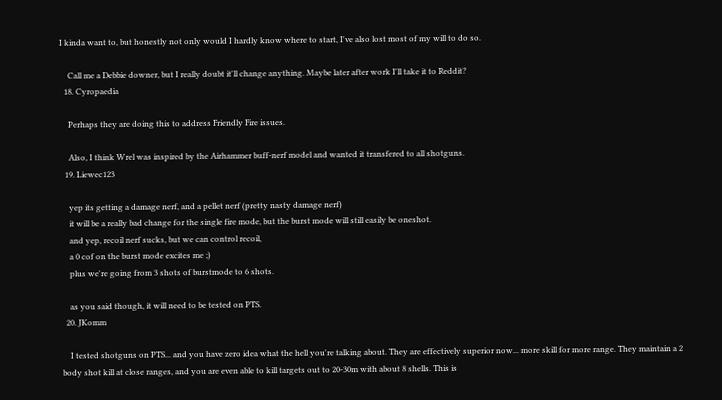I kinda want to, but honestly not only would I hardly know where to start, I've also lost most of my will to do so.

    Call me a Debbie downer, but I really doubt it'll change anything. Maybe later after work I'll take it to Reddit?
  18. Cyropaedia

    Perhaps they are doing this to address Friendly Fire issues.

    Also, I think Wrel was inspired by the Airhammer buff-nerf model and wanted it transfered to all shotguns.
  19. Liewec123

    yep its getting a damage nerf, and a pellet nerf (pretty nasty damage nerf)
    it will be a really bad change for the single fire mode, but the burst mode will still easily be oneshot.
    and yep, recoil nerf sucks, but we can control recoil,
    a 0 cof on the burst mode excites me ;)
    plus we're going from 3 shots of burstmode to 6 shots.

    as you said though, it will need to be tested on PTS.
  20. JKomm

    I tested shotguns on PTS... and you have zero idea what the hell you're talking about. They are effectively superior now... more skill for more range. They maintain a 2 body shot kill at close ranges, and you are even able to kill targets out to 20-30m with about 8 shells. This is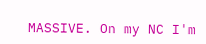MASSIVE. On my NC I'm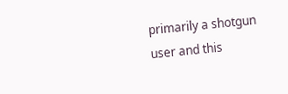primarily a shotgun user and this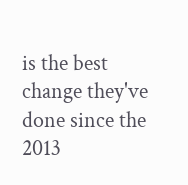is the best change they've done since the 2013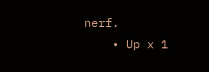nerf.
    • Up x 1